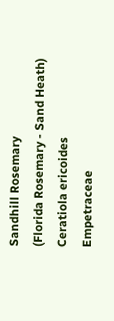Sandhill Rosemary
(Florida Rosemary - Sand Heath)
Ceratiola ericoides
Empetraceae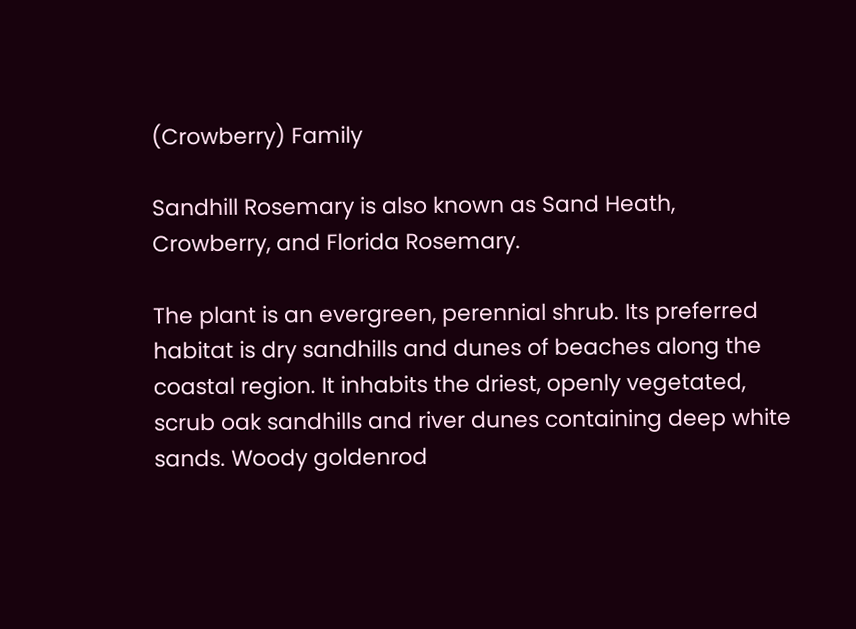(Crowberry) Family

Sandhill Rosemary is also known as Sand Heath, Crowberry, and Florida Rosemary.

The plant is an evergreen, perennial shrub. Its preferred habitat is dry sandhills and dunes of beaches along the coastal region. It inhabits the driest, openly vegetated, scrub oak sandhills and river dunes containing deep white sands. Woody goldenrod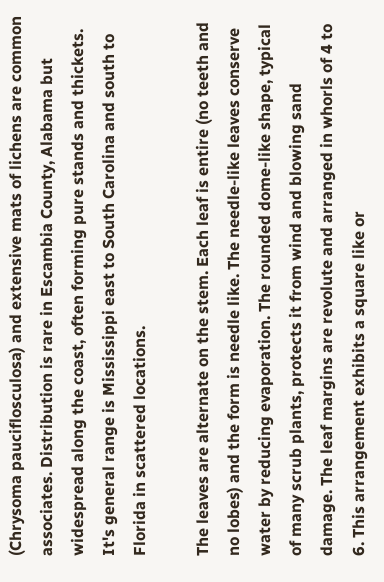(Chrysoma pauciflosculosa) and extensive mats of lichens are common associates. Distribution is rare in Escambia County, Alabama but widespread along the coast, often forming pure stands and thickets. It's general range is Mississippi east to South Carolina and south to Florida in scattered locations.

The leaves are alternate on the stem. Each leaf is entire (no teeth and no lobes) and the form is needle like. The needle-like leaves conserve water by reducing evaporation. The rounded dome-like shape, typical of many scrub plants, protects it from wind and blowing sand damage. The leaf margins are revolute and arranged in whorls of 4 to 6. This arrangement exhibits a square like or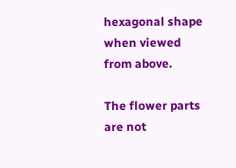hexagonal shape when viewed from above.

The flower parts are not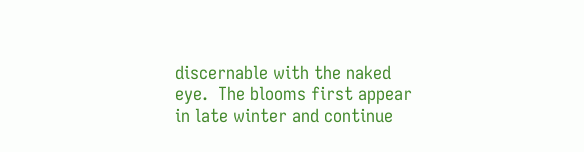discernable with the naked eye.  The blooms first appear in late winter and continue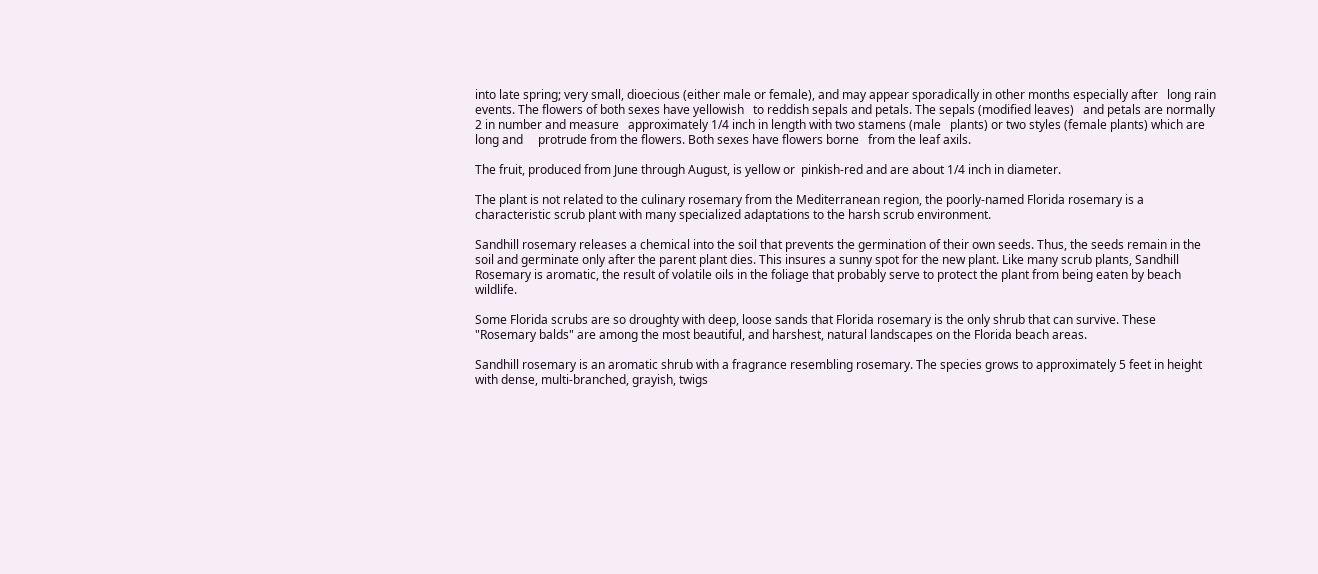into late spring; very small, dioecious (either male or female), and may appear sporadically in other months especially after   long rain events. The flowers of both sexes have yellowish   to reddish sepals and petals. The sepals (modified leaves)   and petals are normally 2 in number and measure   approximately 1/4 inch in length with two stamens (male   plants) or two styles (female plants) which are long and     protrude from the flowers. Both sexes have flowers borne   from the leaf axils.

The fruit, produced from June through August, is yellow or  pinkish-red and are about 1/4 inch in diameter.

The plant is not related to the culinary rosemary from the Mediterranean region, the poorly-named Florida rosemary is a characteristic scrub plant with many specialized adaptations to the harsh scrub environment.

Sandhill rosemary releases a chemical into the soil that prevents the germination of their own seeds. Thus, the seeds remain in the soil and germinate only after the parent plant dies. This insures a sunny spot for the new plant. Like many scrub plants, Sandhill Rosemary is aromatic, the result of volatile oils in the foliage that probably serve to protect the plant from being eaten by beach wildlife.

Some Florida scrubs are so droughty with deep, loose sands that Florida rosemary is the only shrub that can survive. These "Rosemary balds" are among the most beautiful, and harshest, natural landscapes on the Florida beach areas.

Sandhill rosemary is an aromatic shrub with a fragrance resembling rosemary. The species grows to approximately 5 feet in height with dense, multi-branched, grayish, twigs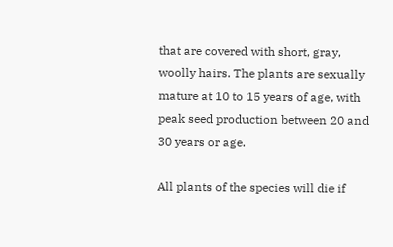that are covered with short, gray, woolly hairs. The plants are sexually mature at 10 to 15 years of age, with peak seed production between 20 and 30 years or age.

All plants of the species will die if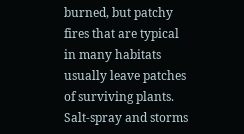burned, but patchy fires that are typical in many habitats usually leave patches of surviving plants. Salt-spray and storms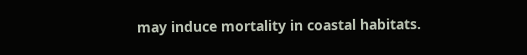may induce mortality in coastal habitats.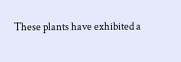These plants have exhibited a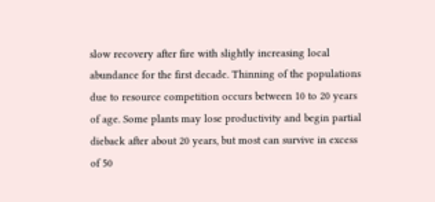slow recovery after fire with slightly increasing local abundance for the first decade. Thinning of the populations due to resource competition occurs between 10 to 20 years of age. Some plants may lose productivity and begin partial dieback after about 20 years, but most can survive in excess of 50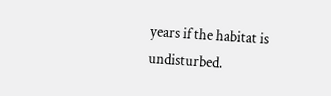years if the habitat is undisturbed.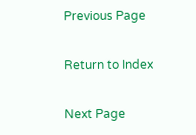Previous Page

Return to Index

Next Page